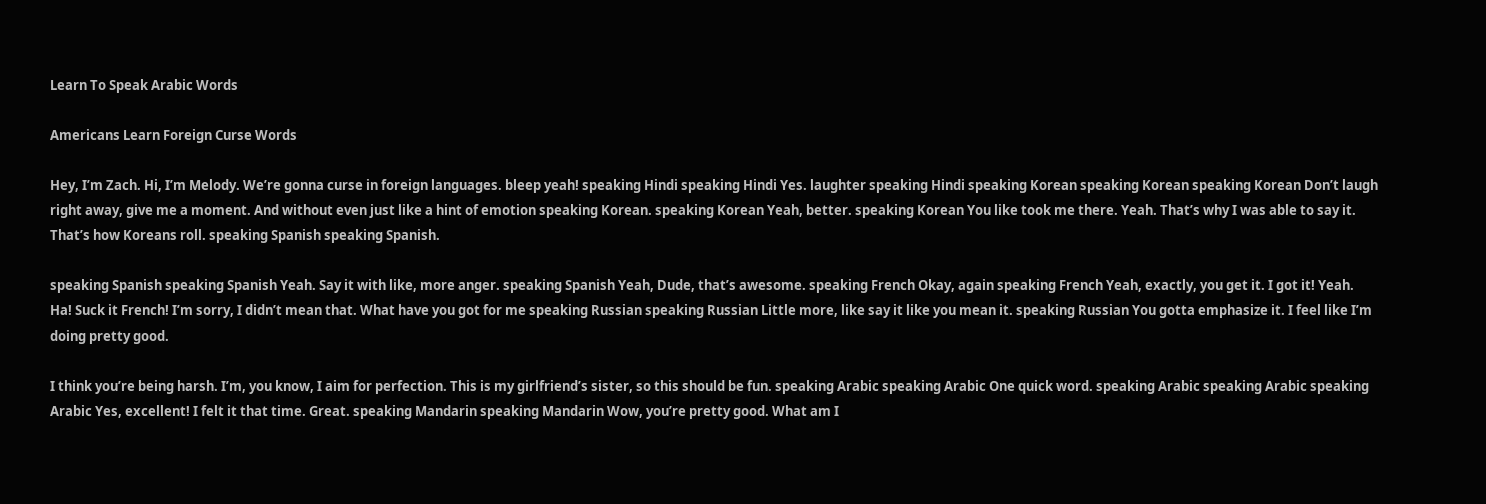Learn To Speak Arabic Words

Americans Learn Foreign Curse Words

Hey, I’m Zach. Hi, I’m Melody. We’re gonna curse in foreign languages. bleep yeah! speaking Hindi speaking Hindi Yes. laughter speaking Hindi speaking Korean speaking Korean speaking Korean Don’t laugh right away, give me a moment. And without even just like a hint of emotion speaking Korean. speaking Korean Yeah, better. speaking Korean You like took me there. Yeah. That’s why I was able to say it. That’s how Koreans roll. speaking Spanish speaking Spanish.

speaking Spanish speaking Spanish Yeah. Say it with like, more anger. speaking Spanish Yeah, Dude, that’s awesome. speaking French Okay, again speaking French Yeah, exactly, you get it. I got it! Yeah. Ha! Suck it French! I’m sorry, I didn’t mean that. What have you got for me speaking Russian speaking Russian Little more, like say it like you mean it. speaking Russian You gotta emphasize it. I feel like I’m doing pretty good.

I think you’re being harsh. I’m, you know, I aim for perfection. This is my girlfriend’s sister, so this should be fun. speaking Arabic speaking Arabic One quick word. speaking Arabic speaking Arabic speaking Arabic Yes, excellent! I felt it that time. Great. speaking Mandarin speaking Mandarin Wow, you’re pretty good. What am I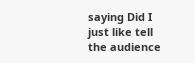saying Did I just like tell the audience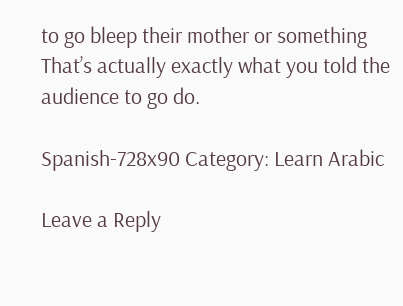to go bleep their mother or something That’s actually exactly what you told the audience to go do.

Spanish-728x90 Category: Learn Arabic

Leave a Reply